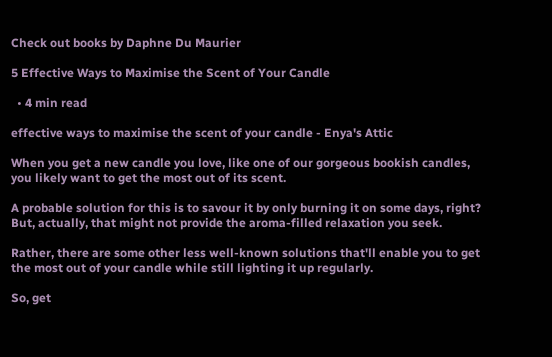Check out books by Daphne Du Maurier

5 Effective Ways to Maximise the Scent of Your Candle

  • 4 min read

effective ways to maximise the scent of your candle - Enya's Attic

When you get a new candle you love, like one of our gorgeous bookish candles, you likely want to get the most out of its scent.

A probable solution for this is to savour it by only burning it on some days, right? But, actually, that might not provide the aroma-filled relaxation you seek.

Rather, there are some other less well-known solutions that'll enable you to get the most out of your candle while still lighting it up regularly.

So, get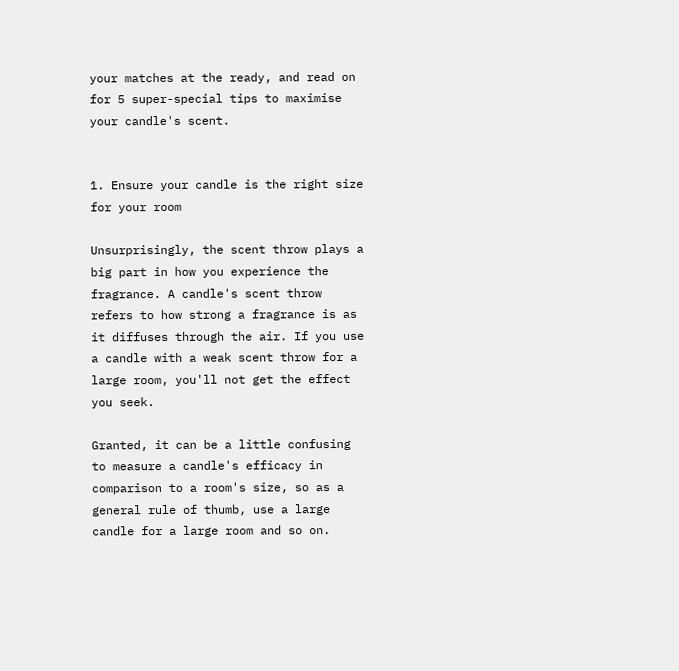your matches at the ready, and read on for 5 super-special tips to maximise your candle's scent.


1. Ensure your candle is the right size for your room

Unsurprisingly, the scent throw plays a big part in how you experience the fragrance. A candle's scent throw refers to how strong a fragrance is as it diffuses through the air. If you use a candle with a weak scent throw for a large room, you'll not get the effect you seek.

Granted, it can be a little confusing to measure a candle's efficacy in comparison to a room's size, so as a general rule of thumb, use a large candle for a large room and so on.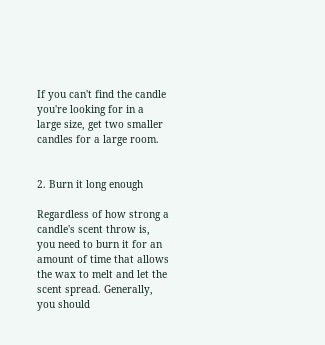If you can't find the candle you're looking for in a large size, get two smaller candles for a large room.


2. Burn it long enough

Regardless of how strong a candle's scent throw is, you need to burn it for an amount of time that allows the wax to melt and let the scent spread. Generally, you should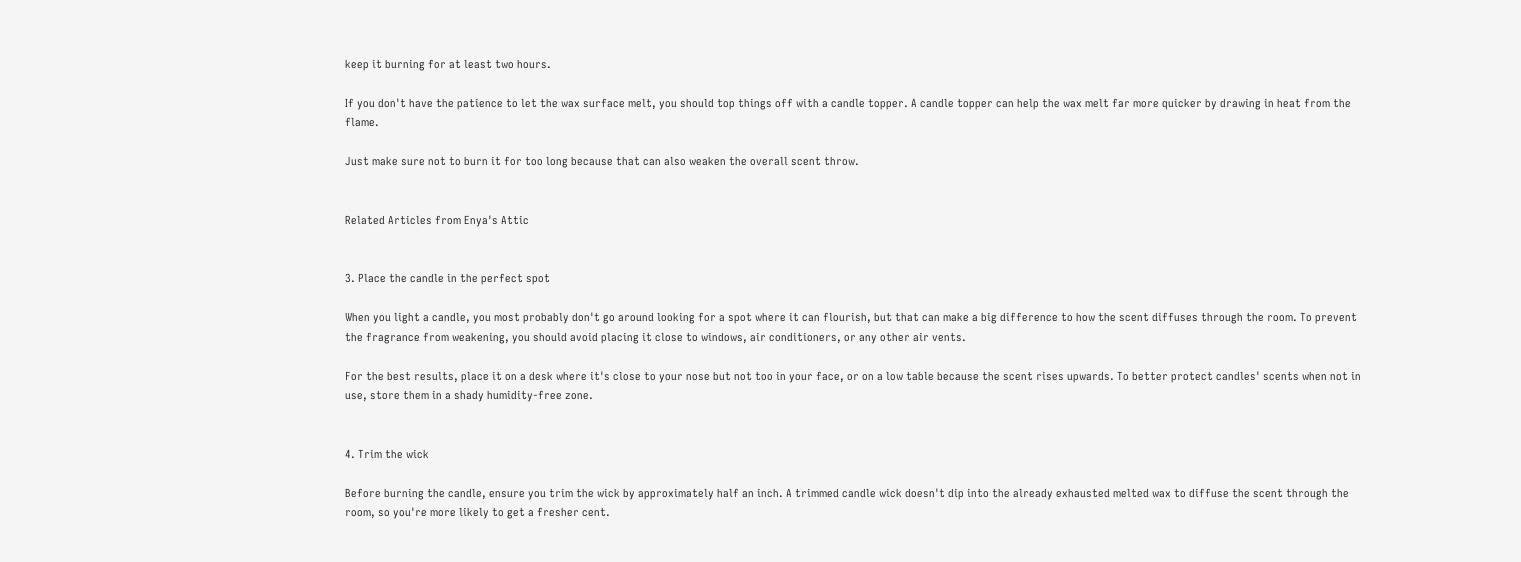keep it burning for at least two hours.

If you don't have the patience to let the wax surface melt, you should top things off with a candle topper. A candle topper can help the wax melt far more quicker by drawing in heat from the flame.

Just make sure not to burn it for too long because that can also weaken the overall scent throw.


Related Articles from Enya's Attic


3. Place the candle in the perfect spot

When you light a candle, you most probably don't go around looking for a spot where it can flourish, but that can make a big difference to how the scent diffuses through the room. To prevent the fragrance from weakening, you should avoid placing it close to windows, air conditioners, or any other air vents.

For the best results, place it on a desk where it's close to your nose but not too in your face, or on a low table because the scent rises upwards. To better protect candles' scents when not in use, store them in a shady humidity-free zone.


4. Trim the wick

Before burning the candle, ensure you trim the wick by approximately half an inch. A trimmed candle wick doesn't dip into the already exhausted melted wax to diffuse the scent through the room, so you're more likely to get a fresher cent.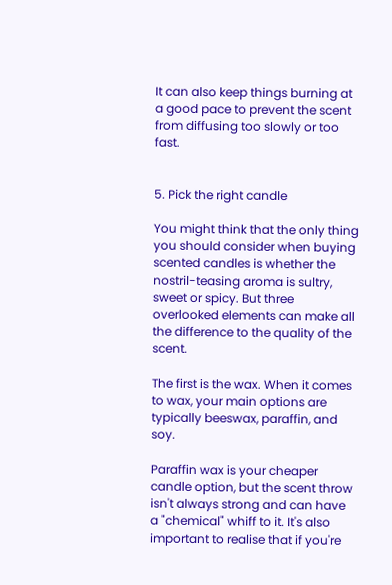It can also keep things burning at a good pace to prevent the scent from diffusing too slowly or too fast.


5. Pick the right candle

You might think that the only thing you should consider when buying scented candles is whether the nostril-teasing aroma is sultry, sweet or spicy. But three overlooked elements can make all the difference to the quality of the scent.

The first is the wax. When it comes to wax, your main options are typically beeswax, paraffin, and soy.

Paraffin wax is your cheaper candle option, but the scent throw isn't always strong and can have a "chemical" whiff to it. It's also important to realise that if you're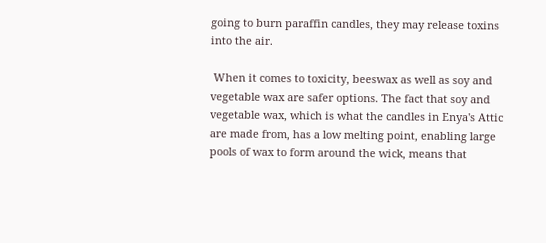going to burn paraffin candles, they may release toxins into the air.

 When it comes to toxicity, beeswax as well as soy and vegetable wax are safer options. The fact that soy and vegetable wax, which is what the candles in Enya's Attic are made from, has a low melting point, enabling large pools of wax to form around the wick, means that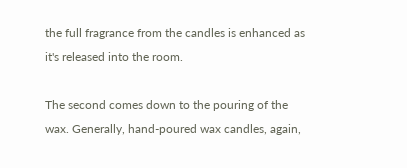the full fragrance from the candles is enhanced as it's released into the room.

The second comes down to the pouring of the wax. Generally, hand-poured wax candles, again,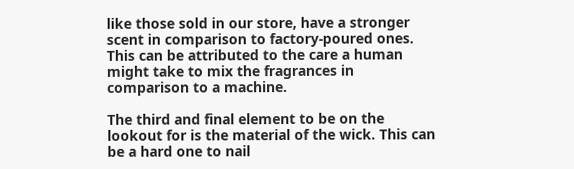like those sold in our store, have a stronger scent in comparison to factory-poured ones. This can be attributed to the care a human might take to mix the fragrances in comparison to a machine.

The third and final element to be on the lookout for is the material of the wick. This can be a hard one to nail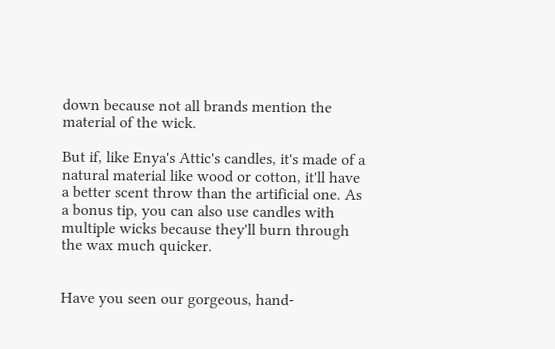down because not all brands mention the material of the wick.

But if, like Enya's Attic's candles, it's made of a natural material like wood or cotton, it'll have a better scent throw than the artificial one. As a bonus tip, you can also use candles with multiple wicks because they'll burn through the wax much quicker.


Have you seen our gorgeous, hand-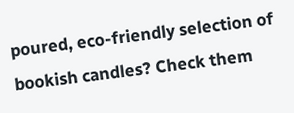poured, eco-friendly selection of bookish candles? Check them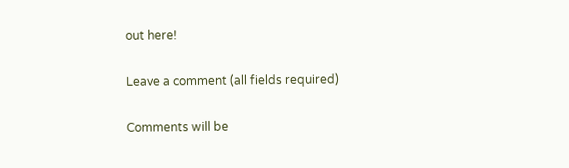out here!

Leave a comment (all fields required)

Comments will be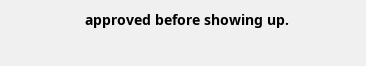approved before showing up.